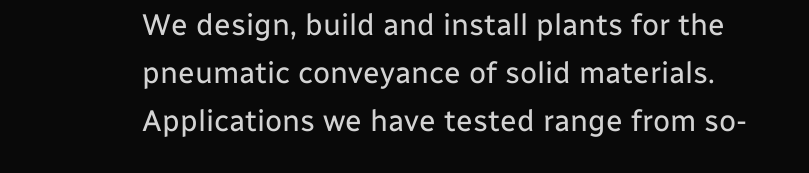We design, build and install plants for the pneumatic conveyance of solid materials. Applications we have tested range from so-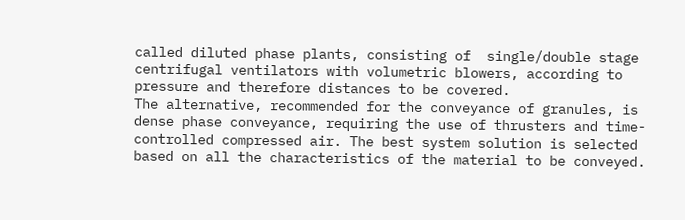called diluted phase plants, consisting of  single/double stage centrifugal ventilators with volumetric blowers, according to pressure and therefore distances to be covered.
The alternative, recommended for the conveyance of granules, is dense phase conveyance, requiring the use of thrusters and time-controlled compressed air. The best system solution is selected based on all the characteristics of the material to be conveyed.